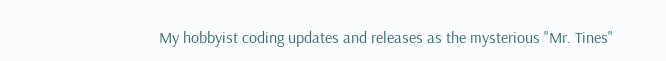My hobbyist coding updates and releases as the mysterious "Mr. Tines"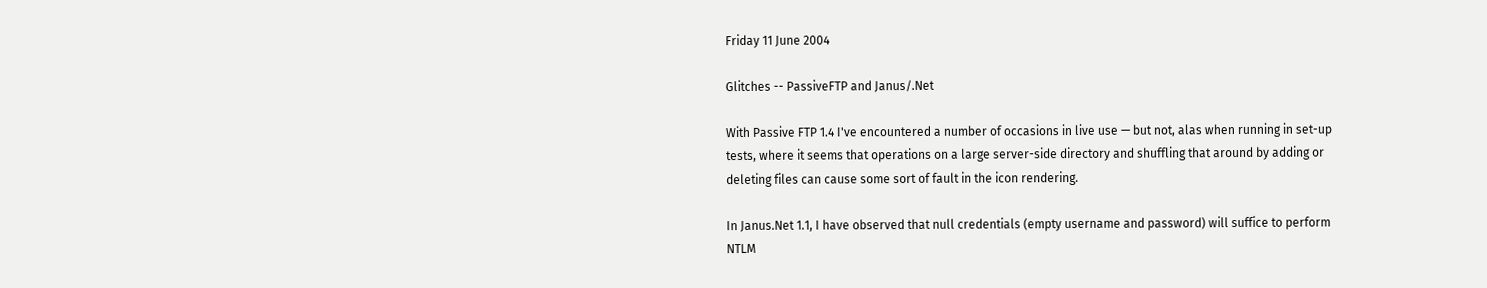Friday 11 June 2004

Glitches -- PassiveFTP and Janus/.Net

With Passive FTP 1.4 I've encountered a number of occasions in live use — but not, alas when running in set-up tests, where it seems that operations on a large server-side directory and shuffling that around by adding or deleting files can cause some sort of fault in the icon rendering.

In Janus.Net 1.1, I have observed that null credentials (empty username and password) will suffice to perform NTLM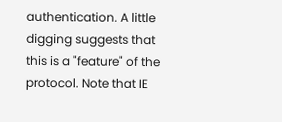authentication. A little digging suggests that this is a "feature" of the protocol. Note that IE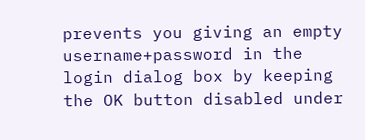prevents you giving an empty username+password in the login dialog box by keeping the OK button disabled under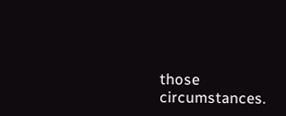those circumstances.